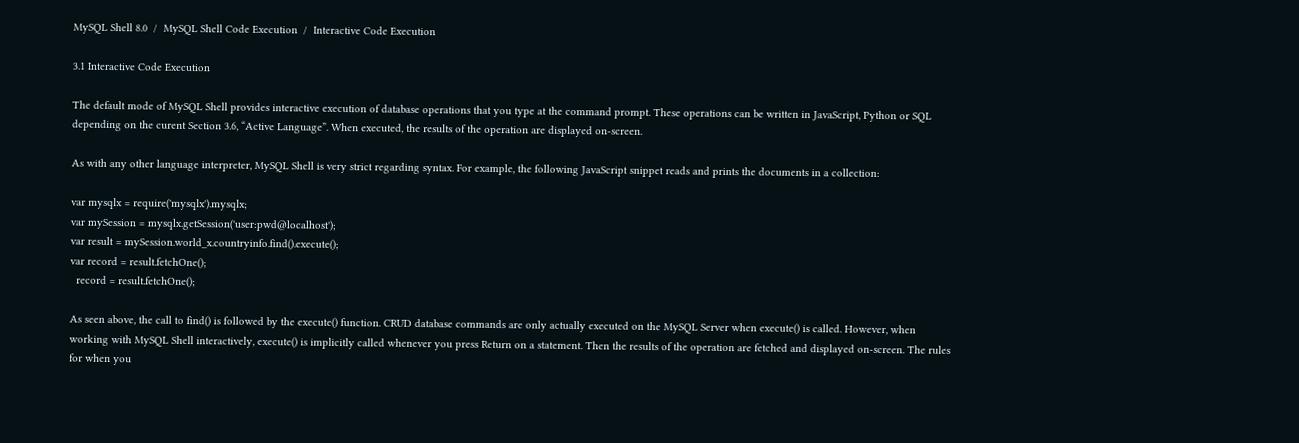MySQL Shell 8.0  /  MySQL Shell Code Execution  /  Interactive Code Execution

3.1 Interactive Code Execution

The default mode of MySQL Shell provides interactive execution of database operations that you type at the command prompt. These operations can be written in JavaScript, Python or SQL depending on the curent Section 3.6, “Active Language”. When executed, the results of the operation are displayed on-screen.

As with any other language interpreter, MySQL Shell is very strict regarding syntax. For example, the following JavaScript snippet reads and prints the documents in a collection:

var mysqlx = require('mysqlx').mysqlx;
var mySession = mysqlx.getSession('user:pwd@localhost');
var result = mySession.world_x.countryinfo.find().execute();
var record = result.fetchOne();
  record = result.fetchOne();

As seen above, the call to find() is followed by the execute() function. CRUD database commands are only actually executed on the MySQL Server when execute() is called. However, when working with MySQL Shell interactively, execute() is implicitly called whenever you press Return on a statement. Then the results of the operation are fetched and displayed on-screen. The rules for when you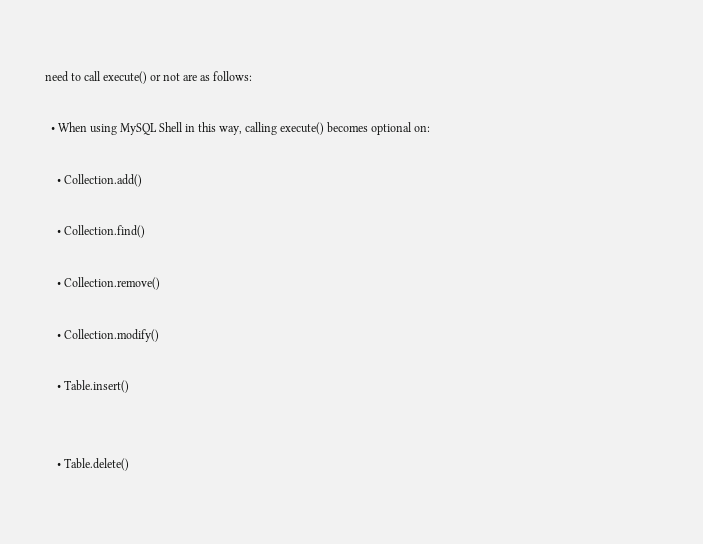need to call execute() or not are as follows:

  • When using MySQL Shell in this way, calling execute() becomes optional on:

    • Collection.add()

    • Collection.find()

    • Collection.remove()

    • Collection.modify()

    • Table.insert()


    • Table.delete()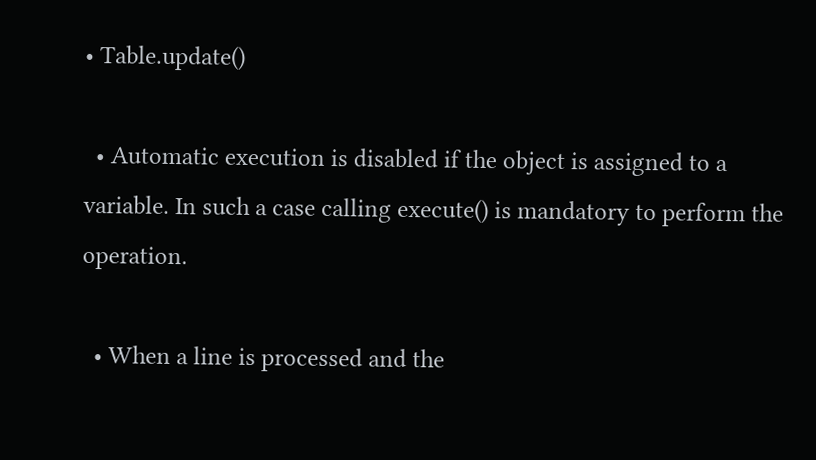• Table.update()

  • Automatic execution is disabled if the object is assigned to a variable. In such a case calling execute() is mandatory to perform the operation.

  • When a line is processed and the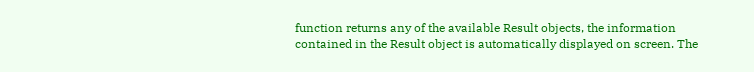function returns any of the available Result objects, the information contained in the Result object is automatically displayed on screen. The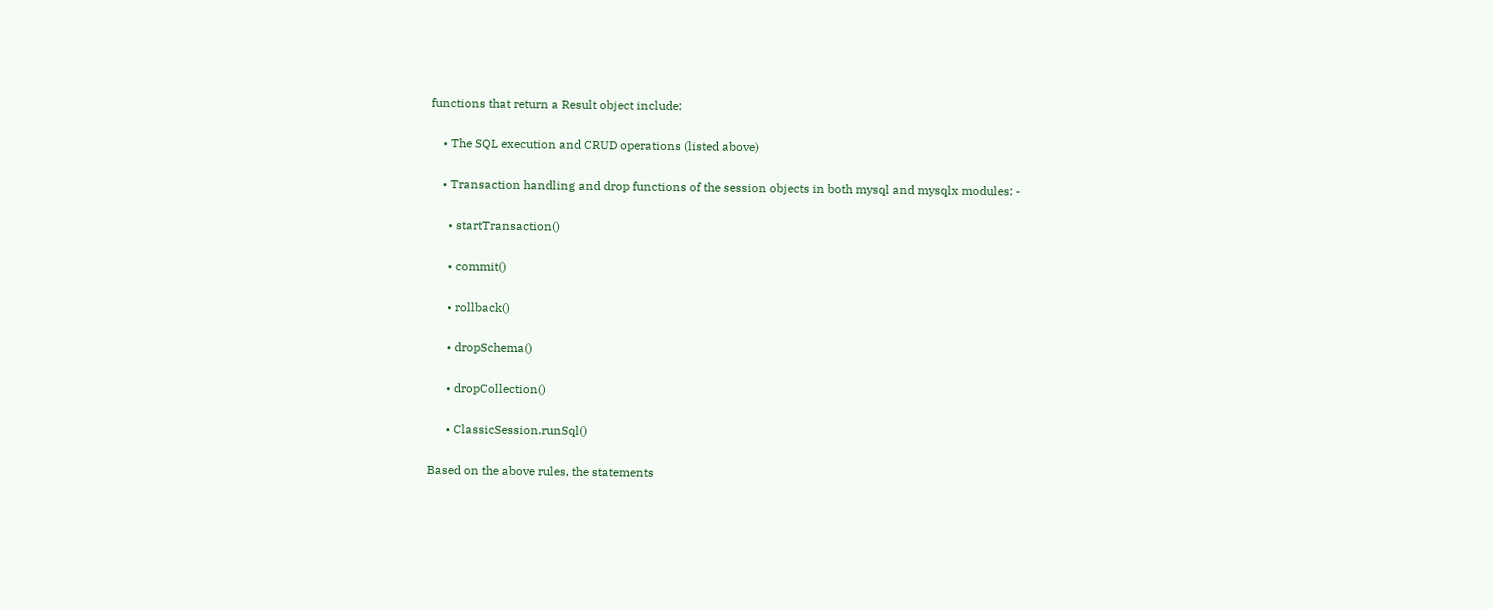functions that return a Result object include:

    • The SQL execution and CRUD operations (listed above)

    • Transaction handling and drop functions of the session objects in both mysql and mysqlx modules: -

      • startTransaction()

      • commit()

      • rollback()

      • dropSchema()

      • dropCollection()

      • ClassicSession.runSql()

Based on the above rules, the statements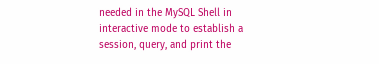needed in the MySQL Shell in interactive mode to establish a session, query, and print the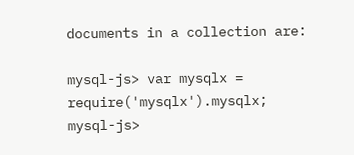documents in a collection are:

mysql-js> var mysqlx = require('mysqlx').mysqlx;
mysql-js>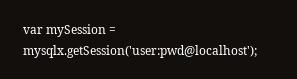var mySession = mysqlx.getSession('user:pwd@localhost');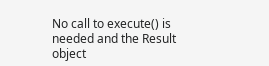No call to execute() is needed and the Result object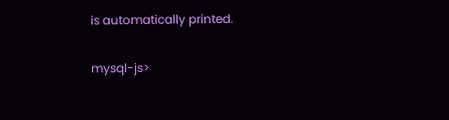is automatically printed.

mysql-js>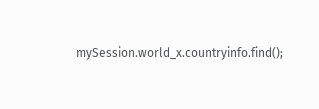mySession.world_x.countryinfo.find();